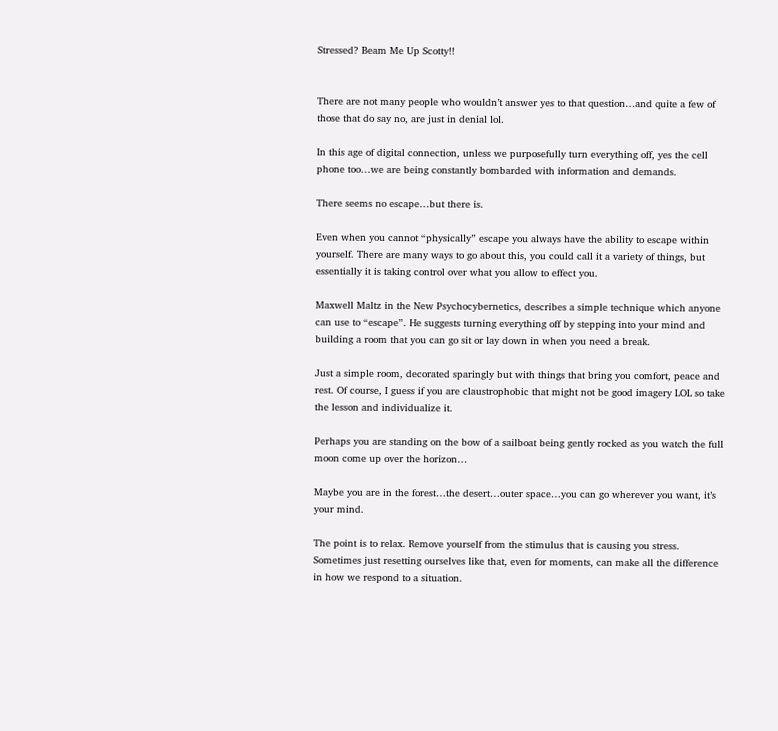Stressed? Beam Me Up Scotty!!


There are not many people who wouldn’t answer yes to that question…and quite a few of those that do say no, are just in denial lol.

In this age of digital connection, unless we purposefully turn everything off, yes the cell phone too…we are being constantly bombarded with information and demands.

There seems no escape…but there is.

Even when you cannot “physically” escape you always have the ability to escape within yourself. There are many ways to go about this, you could call it a variety of things, but essentially it is taking control over what you allow to effect you.

Maxwell Maltz in the New Psychocybernetics, describes a simple technique which anyone can use to “escape”. He suggests turning everything off by stepping into your mind and building a room that you can go sit or lay down in when you need a break.

Just a simple room, decorated sparingly but with things that bring you comfort, peace and rest. Of course, I guess if you are claustrophobic that might not be good imagery LOL so take the lesson and individualize it.

Perhaps you are standing on the bow of a sailboat being gently rocked as you watch the full moon come up over the horizon…

Maybe you are in the forest…the desert…outer space…you can go wherever you want, it’s your mind.

The point is to relax. Remove yourself from the stimulus that is causing you stress. Sometimes just resetting ourselves like that, even for moments, can make all the difference in how we respond to a situation.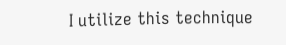I utilize this technique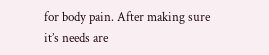for body pain. After making sure it’s needs are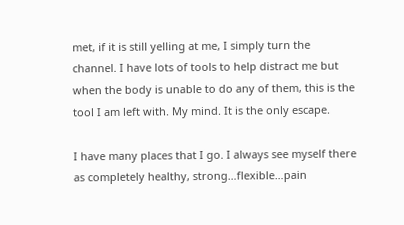met, if it is still yelling at me, I simply turn the channel. I have lots of tools to help distract me but when the body is unable to do any of them, this is the tool I am left with. My mind. It is the only escape.

I have many places that I go. I always see myself there as completely healthy, strong…flexible…pain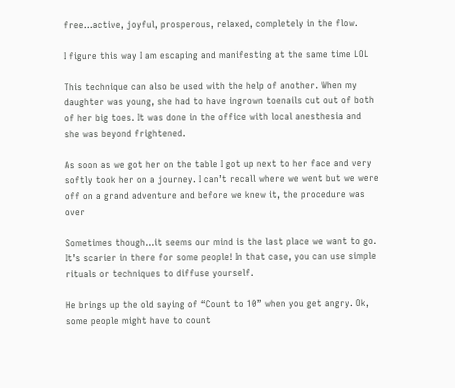free…active, joyful, prosperous, relaxed, completely in the flow.

I figure this way I am escaping and manifesting at the same time LOL

This technique can also be used with the help of another. When my daughter was young, she had to have ingrown toenails cut out of both of her big toes. It was done in the office with local anesthesia and she was beyond frightened.

As soon as we got her on the table I got up next to her face and very softly took her on a journey. I can’t recall where we went but we were off on a grand adventure and before we knew it, the procedure was over

Sometimes though…it seems our mind is the last place we want to go. It’s scarier in there for some people! In that case, you can use simple rituals or techniques to diffuse yourself.

He brings up the old saying of “Count to 10” when you get angry. Ok, some people might have to count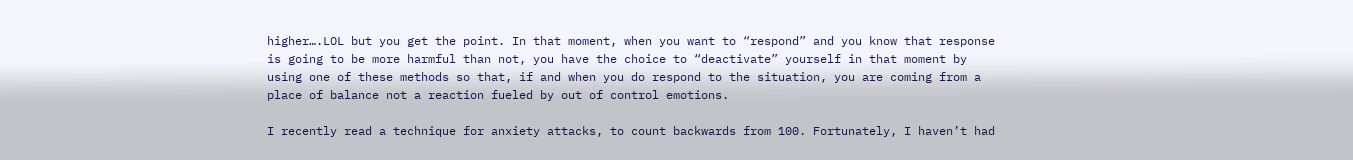higher….LOL but you get the point. In that moment, when you want to “respond” and you know that response is going to be more harmful than not, you have the choice to “deactivate” yourself in that moment by using one of these methods so that, if and when you do respond to the situation, you are coming from a place of balance not a reaction fueled by out of control emotions.

I recently read a technique for anxiety attacks, to count backwards from 100. Fortunately, I haven’t had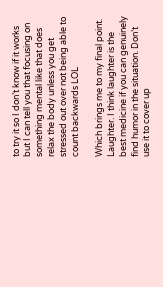to try it so I don’t know if it works but I can tell you that focusing on something mental like that does relax the body unless you get stressed out over not being able to count backwards LOL

Which brings me to my final point. Laughter. I think laughter is the best medicine if you can genuinely find humor in the situation. Don’t use it to cover up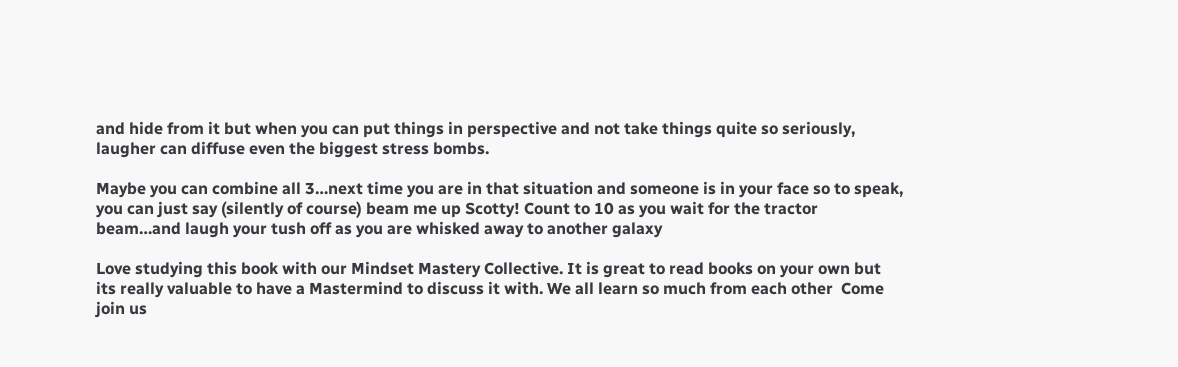and hide from it but when you can put things in perspective and not take things quite so seriously, laugher can diffuse even the biggest stress bombs.

Maybe you can combine all 3…next time you are in that situation and someone is in your face so to speak, you can just say (silently of course) beam me up Scotty! Count to 10 as you wait for the tractor beam…and laugh your tush off as you are whisked away to another galaxy

Love studying this book with our Mindset Mastery Collective. It is great to read books on your own but its really valuable to have a Mastermind to discuss it with. We all learn so much from each other  Come join us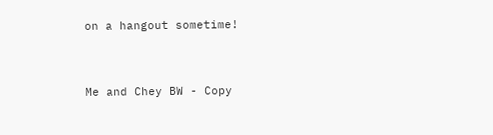on a hangout sometime!


Me and Chey BW - Copy